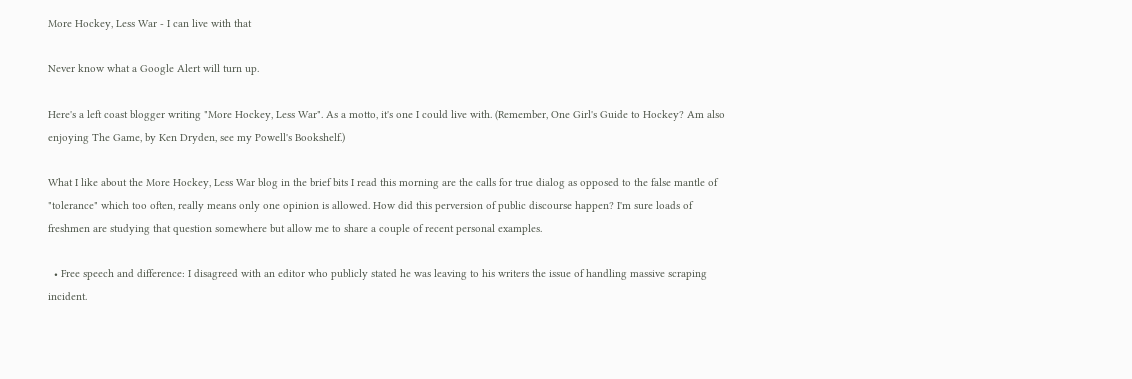More Hockey, Less War - I can live with that

Never know what a Google Alert will turn up.

Here's a left coast blogger writing "More Hockey, Less War". As a motto, it's one I could live with. (Remember, One Girl's Guide to Hockey? Am also enjoying The Game, by Ken Dryden, see my Powell's Bookshelf.)

What I like about the More Hockey, Less War blog in the brief bits I read this morning are the calls for true dialog as opposed to the false mantle of "tolerance" which too often, really means only one opinion is allowed. How did this perversion of public discourse happen? I'm sure loads of freshmen are studying that question somewhere but allow me to share a couple of recent personal examples.

  • Free speech and difference: I disagreed with an editor who publicly stated he was leaving to his writers the issue of handling massive scraping incident.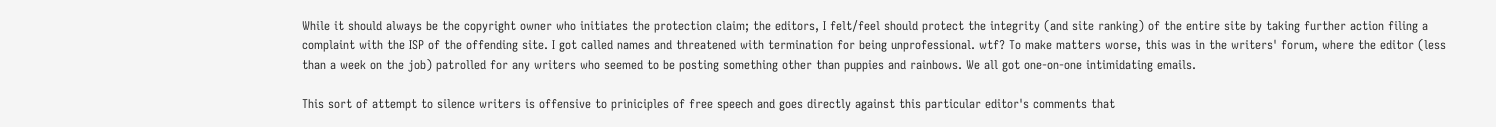While it should always be the copyright owner who initiates the protection claim; the editors, I felt/feel should protect the integrity (and site ranking) of the entire site by taking further action filing a complaint with the ISP of the offending site. I got called names and threatened with termination for being unprofessional. wtf? To make matters worse, this was in the writers' forum, where the editor (less than a week on the job) patrolled for any writers who seemed to be posting something other than puppies and rainbows. We all got one-on-one intimidating emails.

This sort of attempt to silence writers is offensive to priniciples of free speech and goes directly against this particular editor's comments that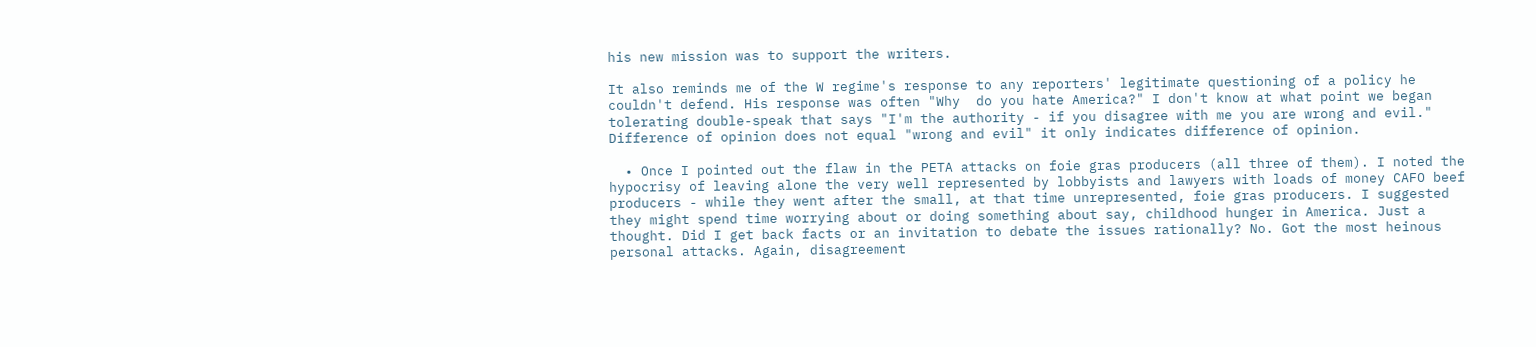his new mission was to support the writers.

It also reminds me of the W regime's response to any reporters' legitimate questioning of a policy he couldn't defend. His response was often "Why  do you hate America?" I don't know at what point we began tolerating double-speak that says "I'm the authority - if you disagree with me you are wrong and evil." Difference of opinion does not equal "wrong and evil" it only indicates difference of opinion.

  • Once I pointed out the flaw in the PETA attacks on foie gras producers (all three of them). I noted the hypocrisy of leaving alone the very well represented by lobbyists and lawyers with loads of money CAFO beef producers - while they went after the small, at that time unrepresented, foie gras producers. I suggested they might spend time worrying about or doing something about say, childhood hunger in America. Just a thought. Did I get back facts or an invitation to debate the issues rationally? No. Got the most heinous personal attacks. Again, disagreement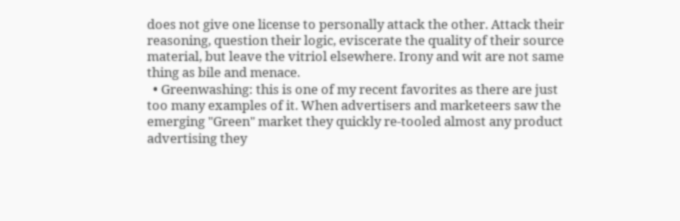does not give one license to personally attack the other. Attack their reasoning, question their logic, eviscerate the quality of their source material, but leave the vitriol elsewhere. Irony and wit are not same thing as bile and menace.
  • Greenwashing: this is one of my recent favorites as there are just too many examples of it. When advertisers and marketeers saw the  emerging "Green" market they quickly re-tooled almost any product advertising they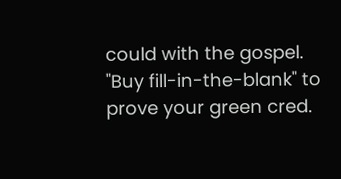could with the gospel. "Buy fill-in-the-blank" to prove your green cred.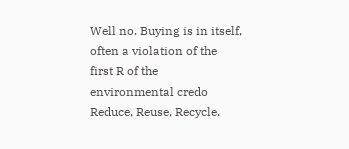Well no. Buying is in itself, often a violation of the first R of the environmental credo Reduce, Reuse, Recycle.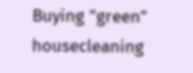Buying "green" housecleaning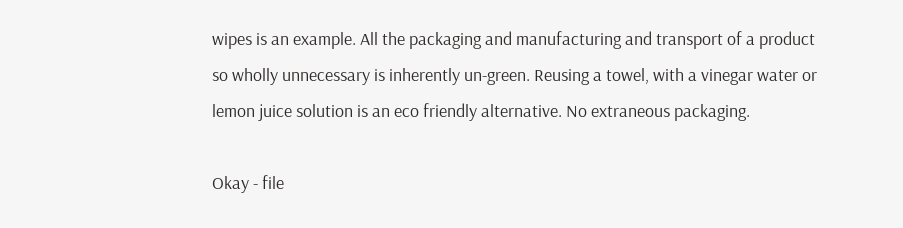wipes is an example. All the packaging and manufacturing and transport of a product so wholly unnecessary is inherently un-green. Reusing a towel, with a vinegar water or lemon juice solution is an eco friendly alternative. No extraneous packaging.

Okay - file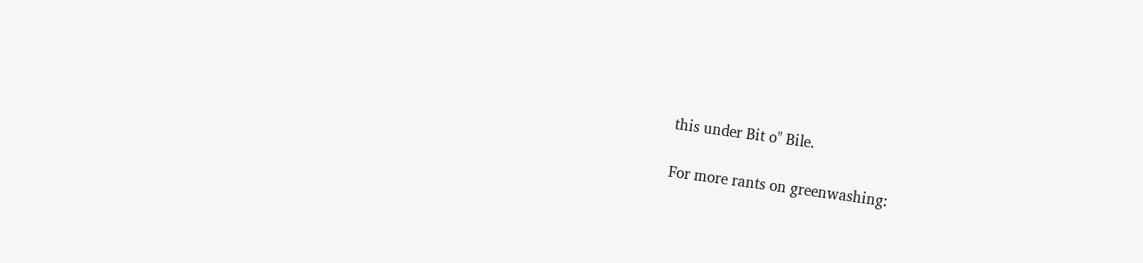this under Bit o" Bile.

For more rants on greenwashing: